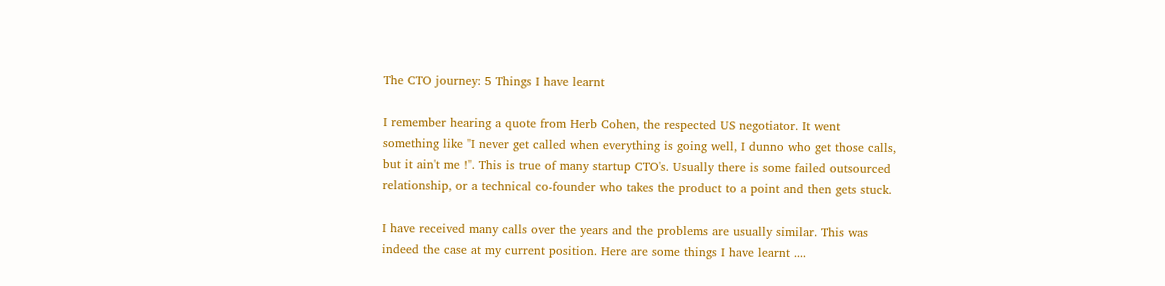The CTO journey: 5 Things I have learnt

I remember hearing a quote from Herb Cohen, the respected US negotiator. It went something like "I never get called when everything is going well, I dunno who get those calls, but it ain't me !". This is true of many startup CTO's. Usually there is some failed outsourced relationship, or a technical co-founder who takes the product to a point and then gets stuck.

I have received many calls over the years and the problems are usually similar. This was indeed the case at my current position. Here are some things I have learnt ....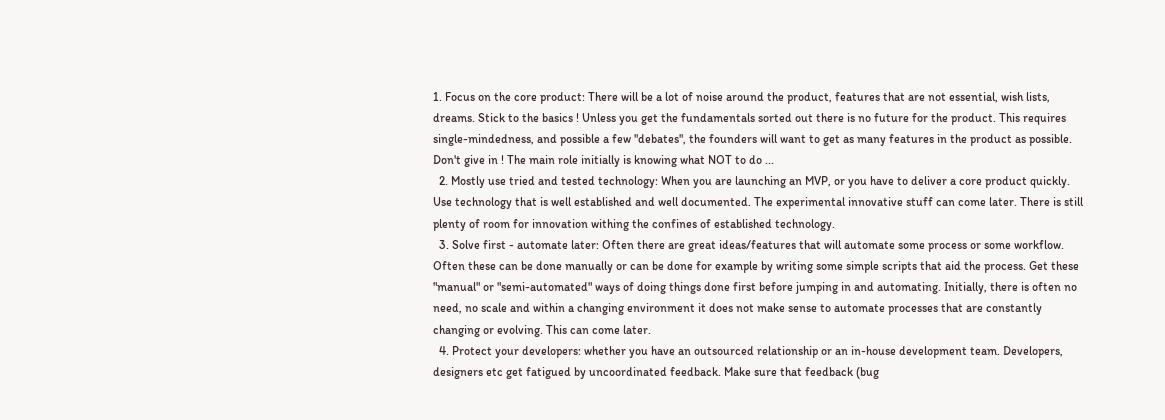1. Focus on the core product: There will be a lot of noise around the product, features that are not essential, wish lists, dreams. Stick to the basics ! Unless you get the fundamentals sorted out there is no future for the product. This requires single-mindedness, and possible a few "debates", the founders will want to get as many features in the product as possible. Don't give in ! The main role initially is knowing what NOT to do ...
  2. Mostly use tried and tested technology: When you are launching an MVP, or you have to deliver a core product quickly. Use technology that is well established and well documented. The experimental innovative stuff can come later. There is still plenty of room for innovation withing the confines of established technology.
  3. Solve first - automate later: Often there are great ideas/features that will automate some process or some workflow. Often these can be done manually or can be done for example by writing some simple scripts that aid the process. Get these "manual" or "semi-automated" ways of doing things done first before jumping in and automating. Initially, there is often no need, no scale and within a changing environment it does not make sense to automate processes that are constantly changing or evolving. This can come later.
  4. Protect your developers: whether you have an outsourced relationship or an in-house development team. Developers, designers etc get fatigued by uncoordinated feedback. Make sure that feedback (bug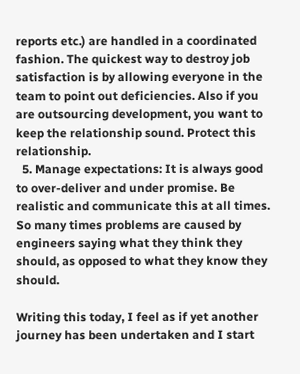reports etc.) are handled in a coordinated fashion. The quickest way to destroy job satisfaction is by allowing everyone in the team to point out deficiencies. Also if you are outsourcing development, you want to keep the relationship sound. Protect this relationship.
  5. Manage expectations: It is always good to over-deliver and under promise. Be realistic and communicate this at all times. So many times problems are caused by engineers saying what they think they should, as opposed to what they know they should.

Writing this today, I feel as if yet another journey has been undertaken and I start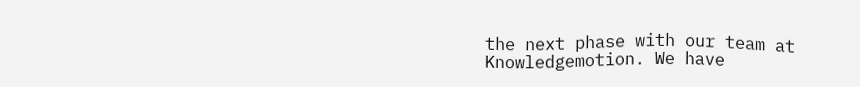the next phase with our team at Knowledgemotion. We have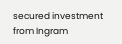secured investment from Ingram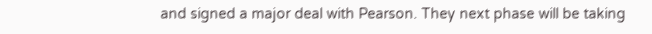and signed a major deal with Pearson. They next phase will be taking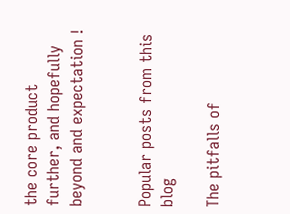the core product further, and hopefully beyond and expectation !


Popular posts from this blog

The pitfalls of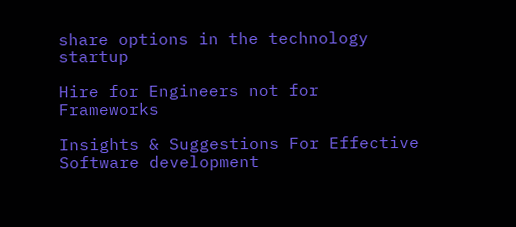share options in the technology startup

Hire for Engineers not for Frameworks

Insights & Suggestions For Effective Software development